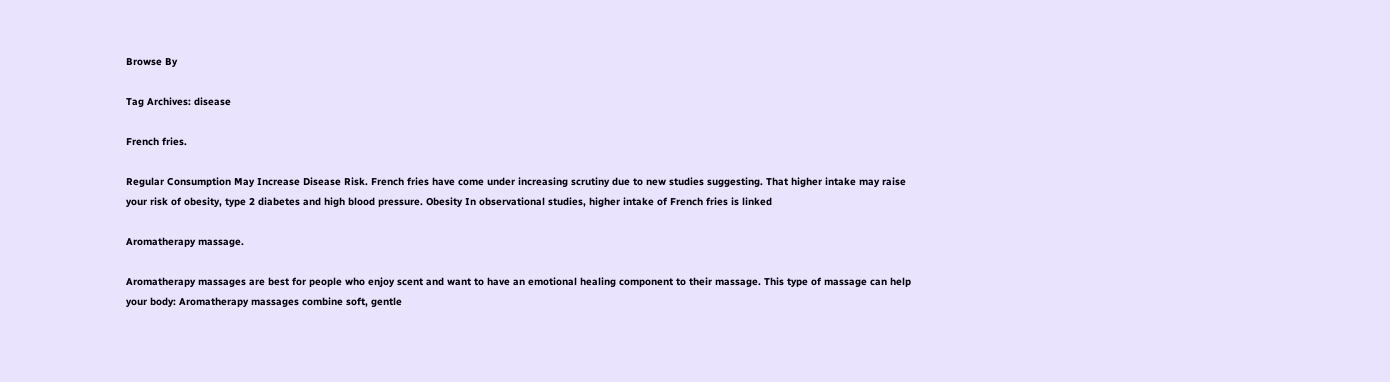Browse By

Tag Archives: disease

French fries.

Regular Consumption May Increase Disease Risk. French fries have come under increasing scrutiny due to new studies suggesting. That higher intake may raise your risk of obesity, type 2 diabetes and high blood pressure. Obesity In observational studies, higher intake of French fries is linked

Aromatherapy massage.

Aromatherapy massages are best for people who enjoy scent and want to have an emotional healing component to their massage. This type of massage can help your body: Aromatherapy massages combine soft, gentle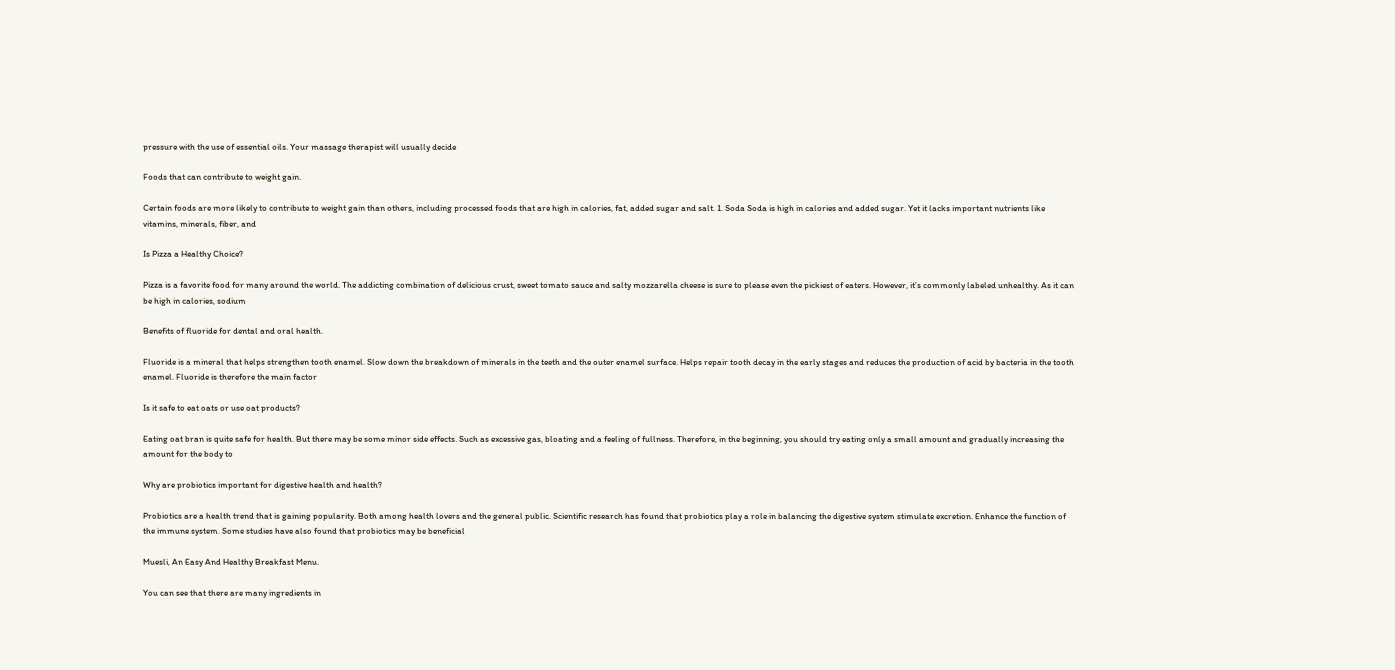pressure with the use of essential oils. Your massage therapist will usually decide

Foods that can contribute to weight gain.

Certain foods are more likely to contribute to weight gain than others, including processed foods that are high in calories, fat, added sugar and salt. 1. Soda Soda is high in calories and added sugar. Yet it lacks important nutrients like vitamins, minerals, fiber, and

Is Pizza a Healthy Choice?

Pizza is a favorite food for many around the world. The addicting combination of delicious crust, sweet tomato sauce and salty mozzarella cheese is sure to please even the pickiest of eaters. However, it’s commonly labeled unhealthy. As it can be high in calories, sodium

Benefits of fluoride for dental and oral health.

Fluoride is a mineral that helps strengthen tooth enamel. Slow down the breakdown of minerals in the teeth and the outer enamel surface. Helps repair tooth decay in the early stages and reduces the production of acid by bacteria in the tooth enamel. Fluoride is therefore the main factor

Is it safe to eat oats or use oat products?

Eating oat bran is quite safe for health. But there may be some minor side effects. Such as excessive gas, bloating and a feeling of fullness. Therefore, in the beginning, you should try eating only a small amount and gradually increasing the amount for the body to

Why are probiotics important for digestive health and health?

Probiotics are a health trend that is gaining popularity. Both among health lovers and the general public. Scientific research has found that probiotics play a role in balancing the digestive system stimulate excretion. Enhance the function of the immune system. Some studies have also found that probiotics may be beneficial

Muesli, An Easy And Healthy Breakfast Menu.

You can see that there are many ingredients in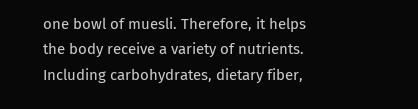one bowl of muesli. Therefore, it helps the body receive a variety of nutrients. Including carbohydrates, dietary fiber,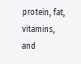protein, fat, vitamins, and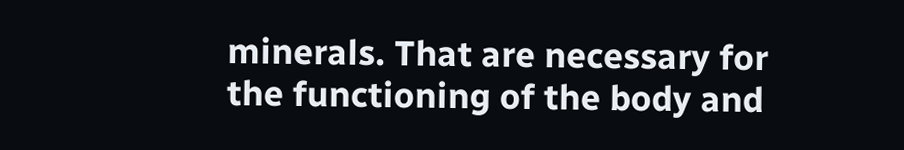minerals. That are necessary for the functioning of the body and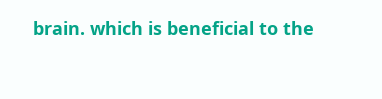brain. which is beneficial to the